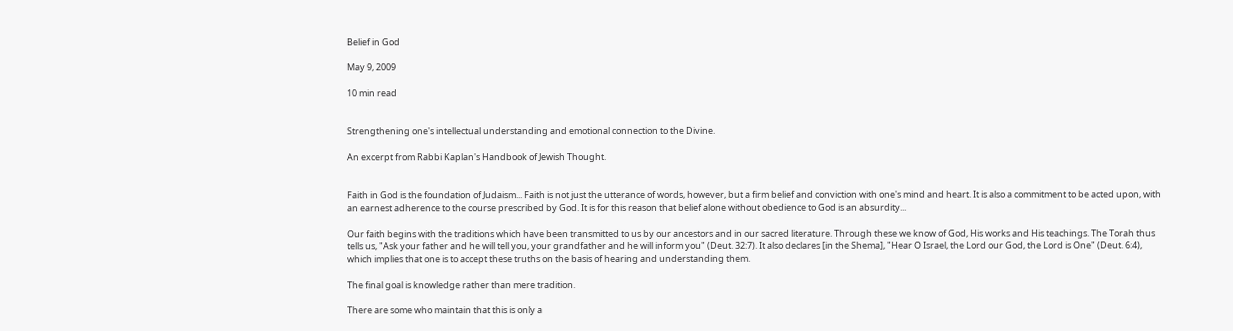Belief in God

May 9, 2009

10 min read


Strengthening one's intellectual understanding and emotional connection to the Divine.

An excerpt from Rabbi Kaplan's Handbook of Jewish Thought.


Faith in God is the foundation of Judaism... Faith is not just the utterance of words, however, but a firm belief and conviction with one's mind and heart. It is also a commitment to be acted upon, with an earnest adherence to the course prescribed by God. It is for this reason that belief alone without obedience to God is an absurdity...

Our faith begins with the traditions which have been transmitted to us by our ancestors and in our sacred literature. Through these we know of God, His works and His teachings. The Torah thus tells us, "Ask your father and he will tell you, your grandfather and he will inform you" (Deut. 32:7). It also declares [in the Shema], "Hear O Israel, the Lord our God, the Lord is One" (Deut. 6:4), which implies that one is to accept these truths on the basis of hearing and understanding them.

The final goal is knowledge rather than mere tradition.

There are some who maintain that this is only a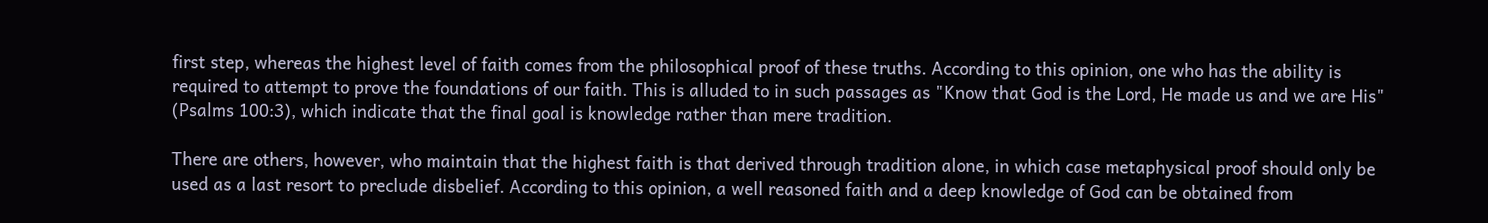first step, whereas the highest level of faith comes from the philosophical proof of these truths. According to this opinion, one who has the ability is required to attempt to prove the foundations of our faith. This is alluded to in such passages as "Know that God is the Lord, He made us and we are His" (Psalms 100:3), which indicate that the final goal is knowledge rather than mere tradition.

There are others, however, who maintain that the highest faith is that derived through tradition alone, in which case metaphysical proof should only be used as a last resort to preclude disbelief. According to this opinion, a well reasoned faith and a deep knowledge of God can be obtained from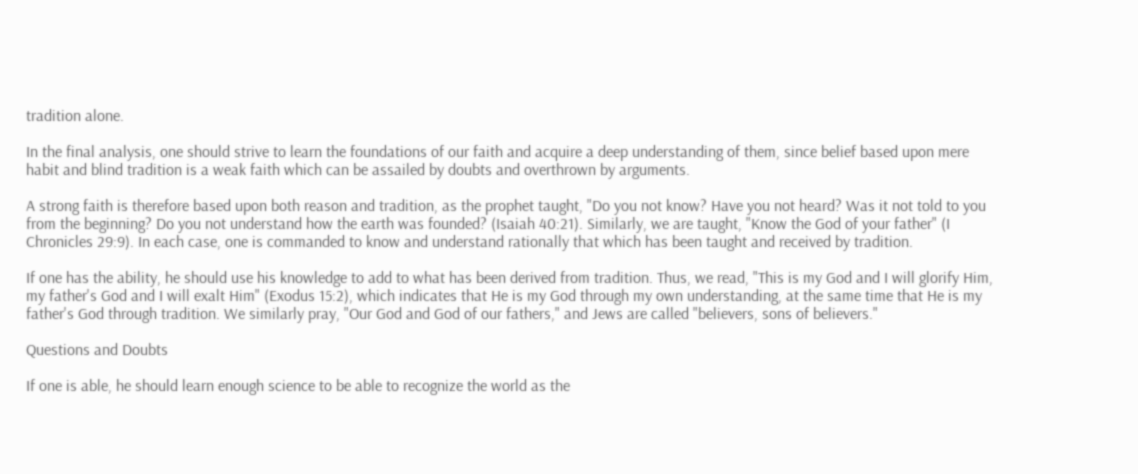tradition alone.

In the final analysis, one should strive to learn the foundations of our faith and acquire a deep understanding of them, since belief based upon mere habit and blind tradition is a weak faith which can be assailed by doubts and overthrown by arguments.

A strong faith is therefore based upon both reason and tradition, as the prophet taught, "Do you not know? Have you not heard? Was it not told to you from the beginning? Do you not understand how the earth was founded? (Isaiah 40:21). Similarly, we are taught, "Know the God of your father" (I Chronicles 29:9). In each case, one is commanded to know and understand rationally that which has been taught and received by tradition.

If one has the ability, he should use his knowledge to add to what has been derived from tradition. Thus, we read, "This is my God and I will glorify Him, my father's God and I will exalt Him" (Exodus 15:2), which indicates that He is my God through my own understanding, at the same time that He is my father's God through tradition. We similarly pray, "Our God and God of our fathers," and Jews are called "believers, sons of believers."

Questions and Doubts

If one is able, he should learn enough science to be able to recognize the world as the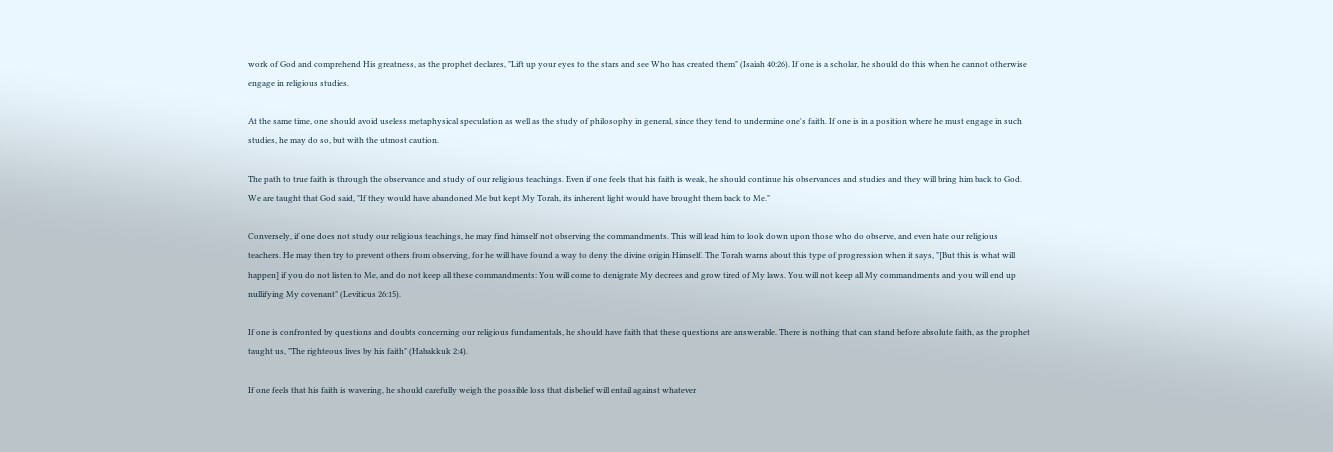work of God and comprehend His greatness, as the prophet declares, "Lift up your eyes to the stars and see Who has created them" (Isaiah 40:26). If one is a scholar, he should do this when he cannot otherwise engage in religious studies.

At the same time, one should avoid useless metaphysical speculation as well as the study of philosophy in general, since they tend to undermine one's faith. If one is in a position where he must engage in such studies, he may do so, but with the utmost caution.

The path to true faith is through the observance and study of our religious teachings. Even if one feels that his faith is weak, he should continue his observances and studies and they will bring him back to God. We are taught that God said, "If they would have abandoned Me but kept My Torah, its inherent light would have brought them back to Me."

Conversely, if one does not study our religious teachings, he may find himself not observing the commandments. This will lead him to look down upon those who do observe, and even hate our religious teachers. He may then try to prevent others from observing, for he will have found a way to deny the divine origin Himself. The Torah warns about this type of progression when it says, "[But this is what will happen] if you do not listen to Me, and do not keep all these commandments: You will come to denigrate My decrees and grow tired of My laws. You will not keep all My commandments and you will end up nullifying My covenant" (Leviticus 26:15).

If one is confronted by questions and doubts concerning our religious fundamentals, he should have faith that these questions are answerable. There is nothing that can stand before absolute faith, as the prophet taught us, "The righteous lives by his faith" (Habakkuk 2:4).

If one feels that his faith is wavering, he should carefully weigh the possible loss that disbelief will entail against whatever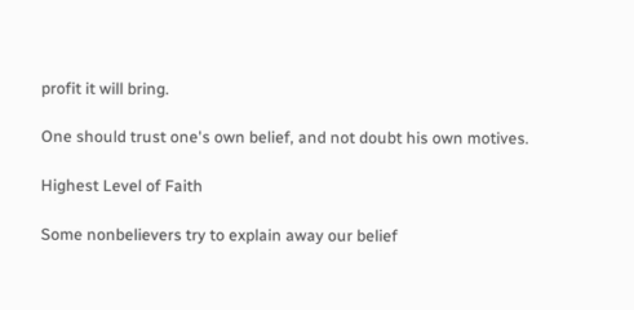profit it will bring.

One should trust one's own belief, and not doubt his own motives.

Highest Level of Faith

Some nonbelievers try to explain away our belief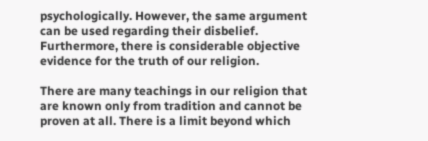psychologically. However, the same argument can be used regarding their disbelief. Furthermore, there is considerable objective evidence for the truth of our religion.

There are many teachings in our religion that are known only from tradition and cannot be proven at all. There is a limit beyond which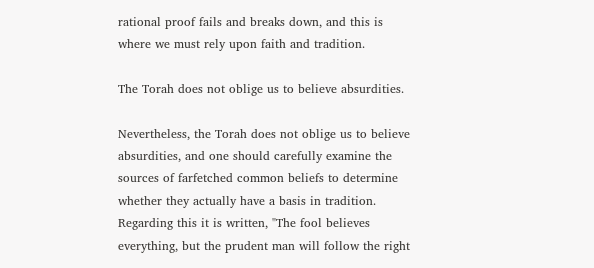rational proof fails and breaks down, and this is where we must rely upon faith and tradition.

The Torah does not oblige us to believe absurdities.

Nevertheless, the Torah does not oblige us to believe absurdities, and one should carefully examine the sources of farfetched common beliefs to determine whether they actually have a basis in tradition. Regarding this it is written, "The fool believes everything, but the prudent man will follow the right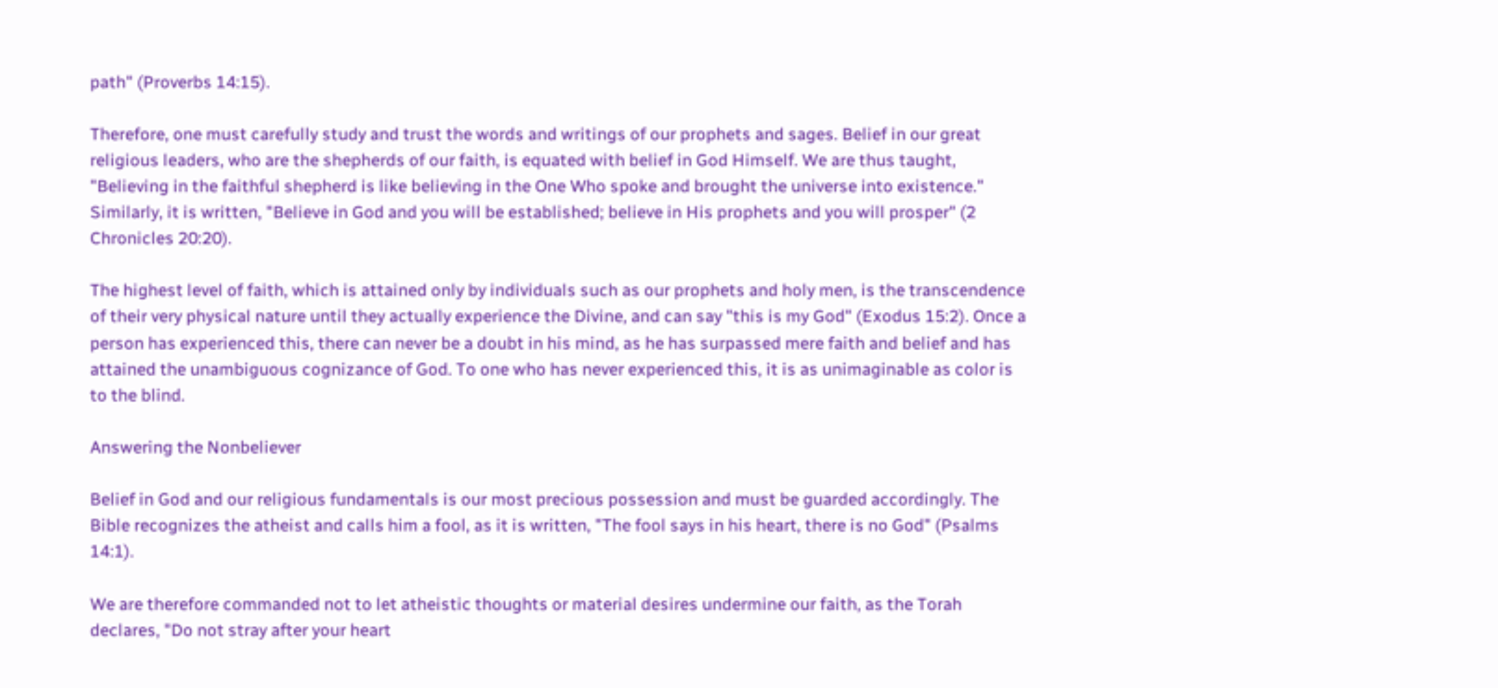path" (Proverbs 14:15).

Therefore, one must carefully study and trust the words and writings of our prophets and sages. Belief in our great religious leaders, who are the shepherds of our faith, is equated with belief in God Himself. We are thus taught, "Believing in the faithful shepherd is like believing in the One Who spoke and brought the universe into existence." Similarly, it is written, "Believe in God and you will be established; believe in His prophets and you will prosper" (2 Chronicles 20:20).

The highest level of faith, which is attained only by individuals such as our prophets and holy men, is the transcendence of their very physical nature until they actually experience the Divine, and can say "this is my God" (Exodus 15:2). Once a person has experienced this, there can never be a doubt in his mind, as he has surpassed mere faith and belief and has attained the unambiguous cognizance of God. To one who has never experienced this, it is as unimaginable as color is to the blind.

Answering the Nonbeliever

Belief in God and our religious fundamentals is our most precious possession and must be guarded accordingly. The Bible recognizes the atheist and calls him a fool, as it is written, "The fool says in his heart, there is no God" (Psalms 14:1).

We are therefore commanded not to let atheistic thoughts or material desires undermine our faith, as the Torah declares, "Do not stray after your heart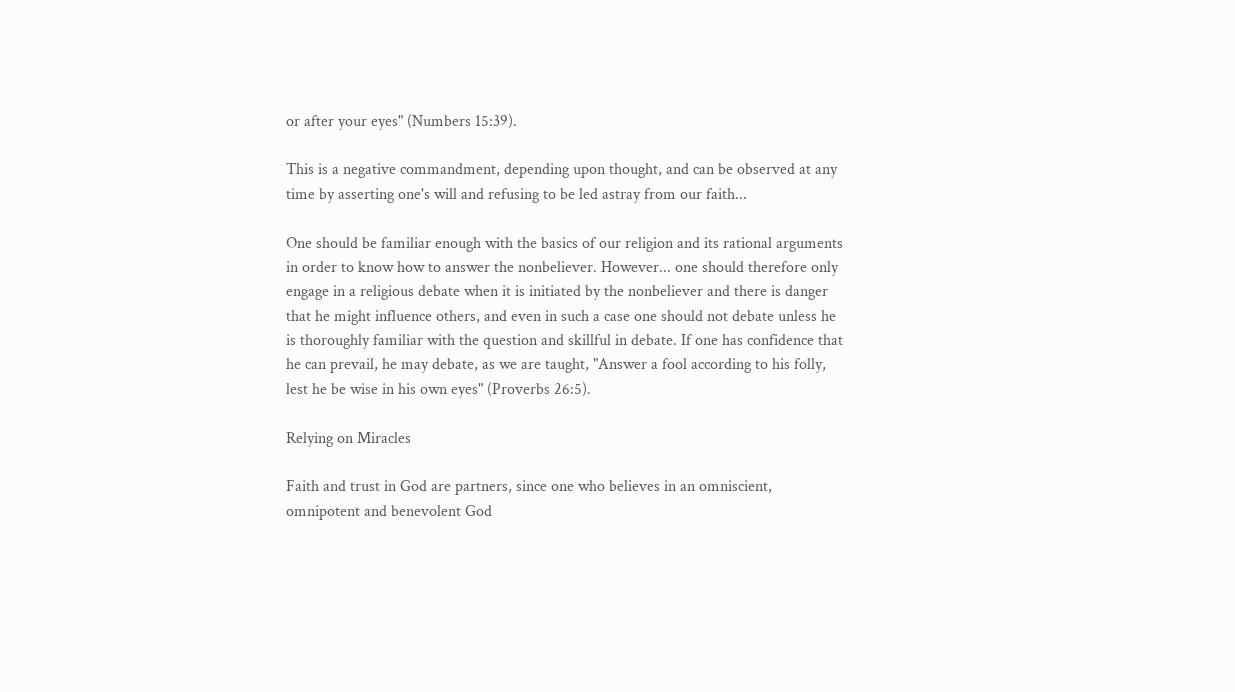or after your eyes" (Numbers 15:39).

This is a negative commandment, depending upon thought, and can be observed at any time by asserting one's will and refusing to be led astray from our faith...

One should be familiar enough with the basics of our religion and its rational arguments in order to know how to answer the nonbeliever. However... one should therefore only engage in a religious debate when it is initiated by the nonbeliever and there is danger that he might influence others, and even in such a case one should not debate unless he is thoroughly familiar with the question and skillful in debate. If one has confidence that he can prevail, he may debate, as we are taught, "Answer a fool according to his folly, lest he be wise in his own eyes" (Proverbs 26:5).

Relying on Miracles

Faith and trust in God are partners, since one who believes in an omniscient, omnipotent and benevolent God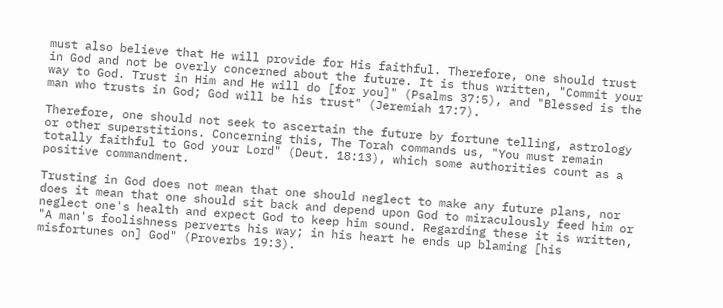must also believe that He will provide for His faithful. Therefore, one should trust in God and not be overly concerned about the future. It is thus written, "Commit your way to God. Trust in Him and He will do [for you]" (Psalms 37:5), and "Blessed is the man who trusts in God; God will be his trust" (Jeremiah 17:7).

Therefore, one should not seek to ascertain the future by fortune telling, astrology or other superstitions. Concerning this, The Torah commands us, "You must remain totally faithful to God your Lord" (Deut. 18:13), which some authorities count as a positive commandment.

Trusting in God does not mean that one should neglect to make any future plans, nor does it mean that one should sit back and depend upon God to miraculously feed him or neglect one's health and expect God to keep him sound. Regarding these it is written, "A man's foolishness perverts his way; in his heart he ends up blaming [his misfortunes on] God" (Proverbs 19:3).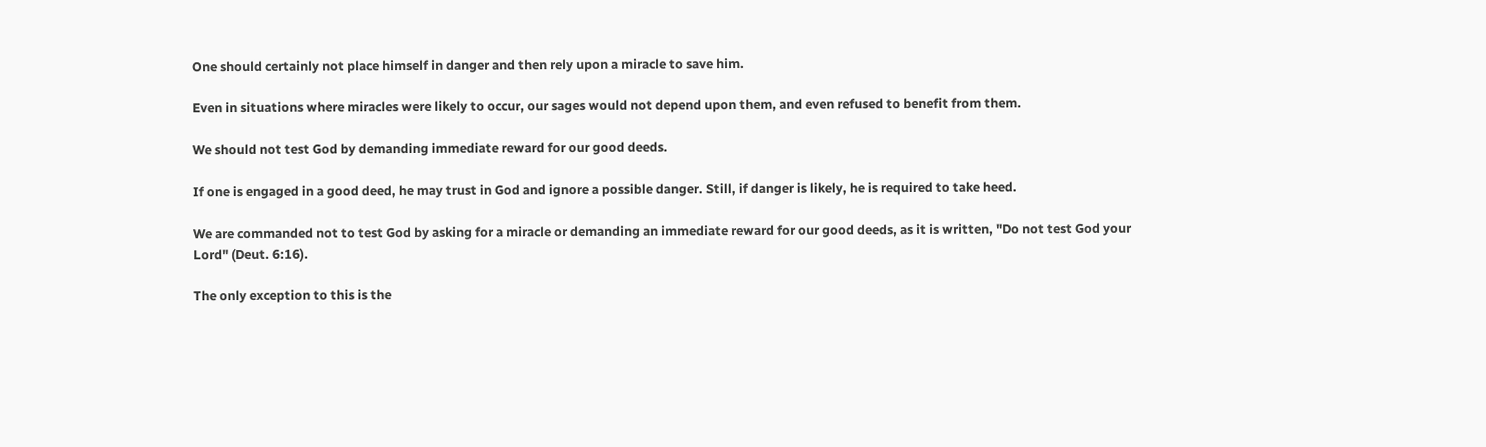One should certainly not place himself in danger and then rely upon a miracle to save him.

Even in situations where miracles were likely to occur, our sages would not depend upon them, and even refused to benefit from them.

We should not test God by demanding immediate reward for our good deeds.

If one is engaged in a good deed, he may trust in God and ignore a possible danger. Still, if danger is likely, he is required to take heed.

We are commanded not to test God by asking for a miracle or demanding an immediate reward for our good deeds, as it is written, "Do not test God your Lord" (Deut. 6:16).

The only exception to this is the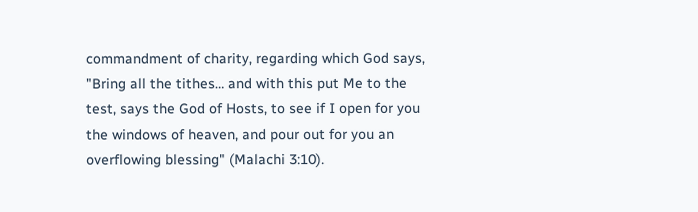commandment of charity, regarding which God says, "Bring all the tithes… and with this put Me to the test, says the God of Hosts, to see if I open for you the windows of heaven, and pour out for you an overflowing blessing" (Malachi 3:10).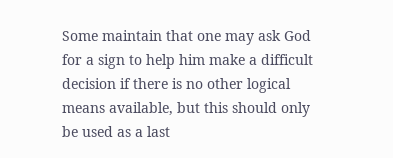Some maintain that one may ask God for a sign to help him make a difficult decision if there is no other logical means available, but this should only be used as a last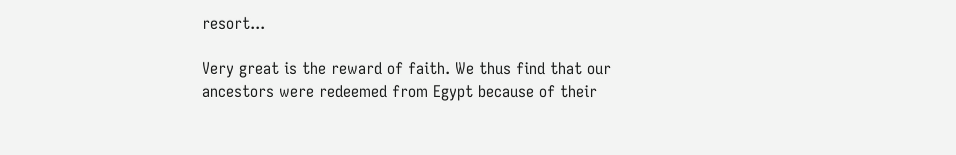resort...

Very great is the reward of faith. We thus find that our ancestors were redeemed from Egypt because of their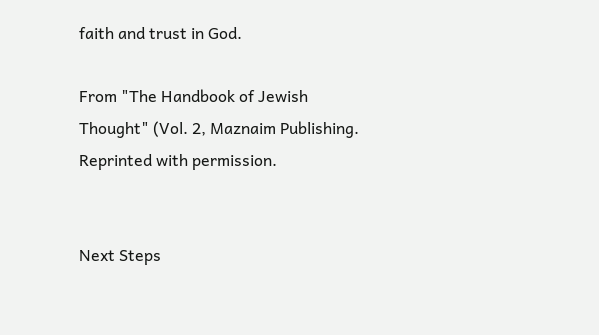faith and trust in God.

From "The Handbook of Jewish Thought" (Vol. 2, Maznaim Publishing. Reprinted with permission.


Next Steps